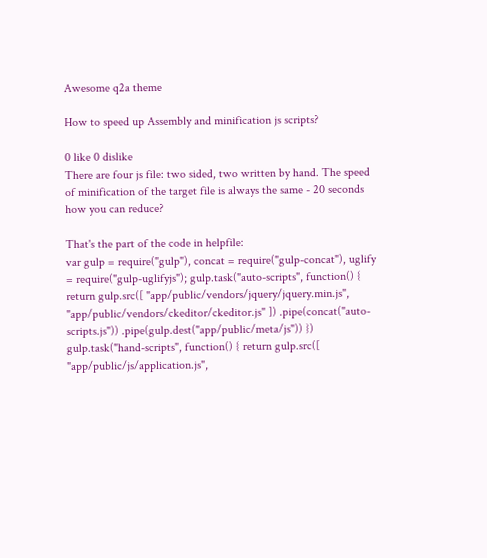Awesome q2a theme

How to speed up Assembly and minification js scripts?

0 like 0 dislike
There are four js file: two sided, two written by hand. The speed of minification of the target file is always the same - 20 seconds how you can reduce?

That's the part of the code in helpfile:
var gulp = require("gulp"), concat = require("gulp-concat"), uglify = require("gulp-uglifyjs"); gulp.task("auto-scripts", function() { return gulp.src([ "app/public/vendors/jquery/jquery.min.js", "app/public/vendors/ckeditor/ckeditor.js" ]) .pipe(concat("auto-scripts.js")) .pipe(gulp.dest("app/public/meta/js")) }) gulp.task("hand-scripts", function() { return gulp.src([ "app/public/js/application.js",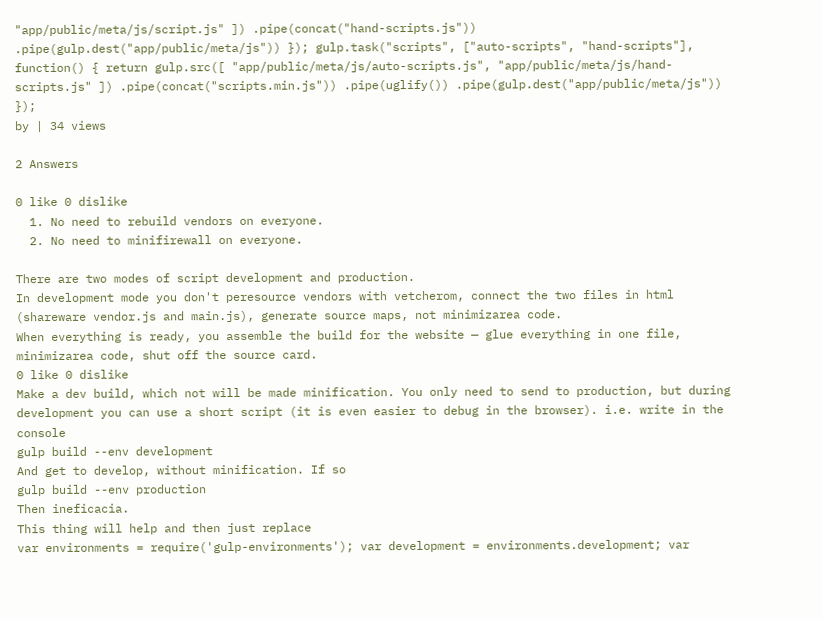"app/public/meta/js/script.js" ]) .pipe(concat("hand-scripts.js")) .pipe(gulp.dest("app/public/meta/js")) }); gulp.task("scripts", ["auto-scripts", "hand-scripts"], function() { return gulp.src([ "app/public/meta/js/auto-scripts.js", "app/public/meta/js/hand-scripts.js" ]) .pipe(concat("scripts.min.js")) .pipe(uglify()) .pipe(gulp.dest("app/public/meta/js")) });
by | 34 views

2 Answers

0 like 0 dislike
  1. No need to rebuild vendors on everyone.
  2. No need to minifirewall on everyone.

There are two modes of script development and production.
In development mode you don't peresource vendors with vetcherom, connect the two files in html (shareware vendor.js and main.js), generate source maps, not minimizarea code.
When everything is ready, you assemble the build for the website — glue everything in one file, minimizarea code, shut off the source card.
0 like 0 dislike
Make a dev build, which not will be made minification. You only need to send to production, but during development you can use a short script (it is even easier to debug in the browser). i.e. write in the console
gulp build --env development
And get to develop, without minification. If so
gulp build --env production
Then ineficacia.
This thing will help and then just replace
var environments = require('gulp-environments'); var development = environments.development; var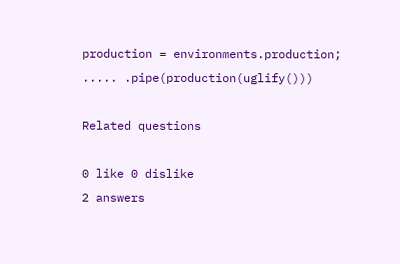production = environments.production; ..... .pipe(production(uglify()))

Related questions

0 like 0 dislike
2 answers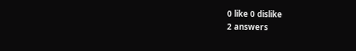0 like 0 dislike
2 answers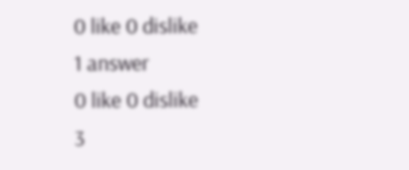0 like 0 dislike
1 answer
0 like 0 dislike
3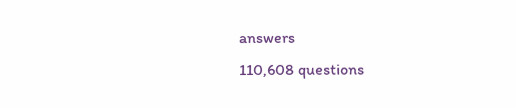answers
110,608 questions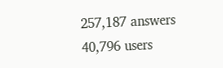257,187 answers
40,796 users